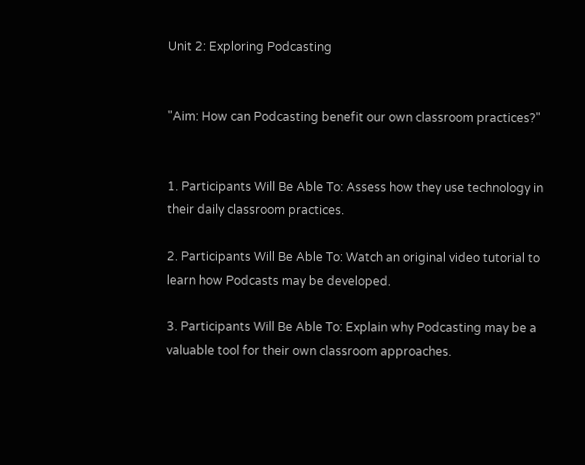Unit 2: Exploring Podcasting


"Aim: How can Podcasting benefit our own classroom practices?"


1. Participants Will Be Able To: Assess how they use technology in their daily classroom practices.

2. Participants Will Be Able To: Watch an original video tutorial to learn how Podcasts may be developed.

3. Participants Will Be Able To: Explain why Podcasting may be a valuable tool for their own classroom approaches.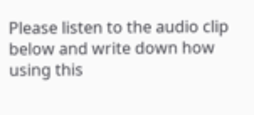Please listen to the audio clip below and write down how using this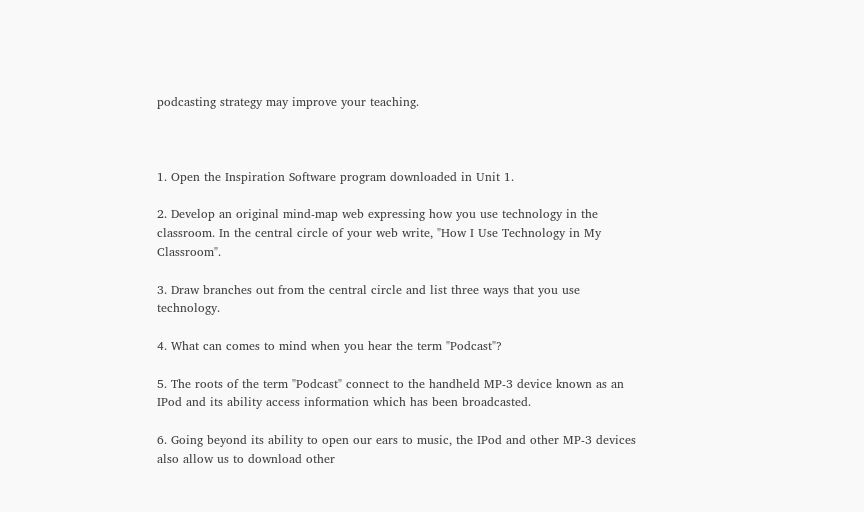podcasting strategy may improve your teaching.



1. Open the Inspiration Software program downloaded in Unit 1.

2. Develop an original mind-map web expressing how you use technology in the classroom. In the central circle of your web write, "How I Use Technology in My Classroom".

3. Draw branches out from the central circle and list three ways that you use technology.

4. What can comes to mind when you hear the term "Podcast"?

5. The roots of the term "Podcast" connect to the handheld MP-3 device known as an IPod and its ability access information which has been broadcasted.

6. Going beyond its ability to open our ears to music, the IPod and other MP-3 devices also allow us to download other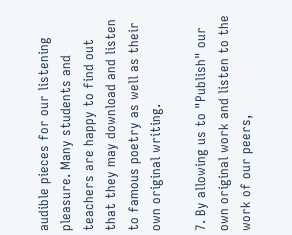audible pieces for our listening pleasure. Many students and teachers are happy to find out that they may download and listen to famous poetry as well as their own original writing.

7. By allowing us to "Publish" our own original work and listen to the work of our peers,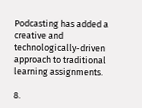Podcasting has added a creative and technologically-driven approach to traditional learning assignments.

8.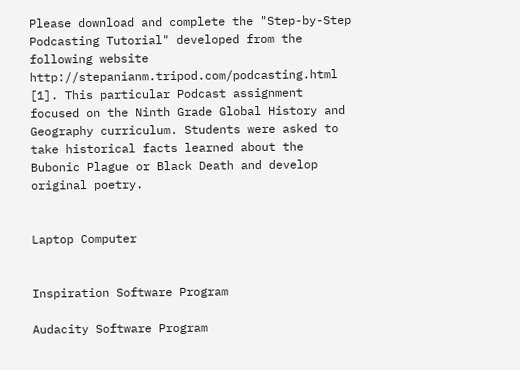Please download and complete the "Step-by-Step Podcasting Tutorial" developed from the following website http://stepanianm.tripod.com/podcasting.html [1]. This particular Podcast assignment focused on the Ninth Grade Global History and Geography curriculum. Students were asked to take historical facts learned about the Bubonic Plague or Black Death and develop original poetry.


Laptop Computer


Inspiration Software Program

Audacity Software Program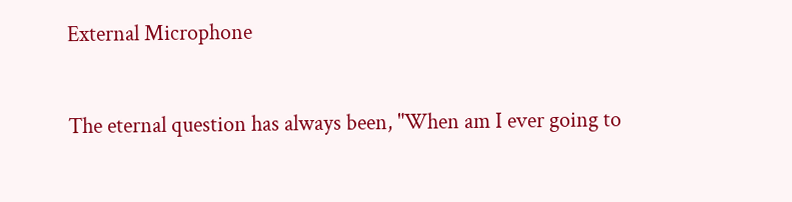External Microphone


The eternal question has always been, "When am I ever going to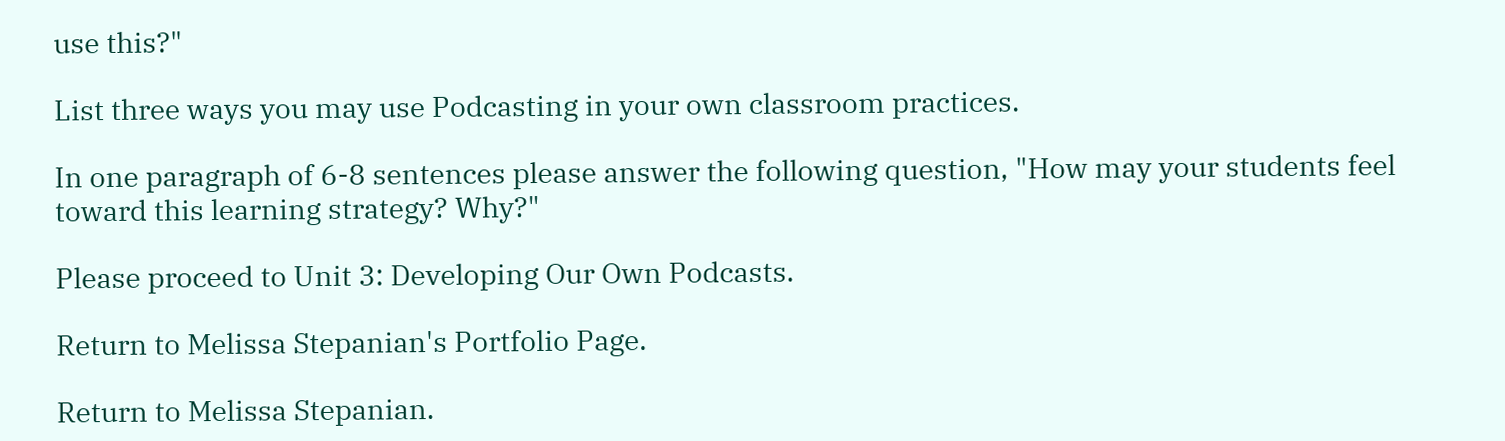use this?"

List three ways you may use Podcasting in your own classroom practices.

In one paragraph of 6-8 sentences please answer the following question, "How may your students feel toward this learning strategy? Why?"

Please proceed to Unit 3: Developing Our Own Podcasts.

Return to Melissa Stepanian's Portfolio Page.

Return to Melissa Stepanian.